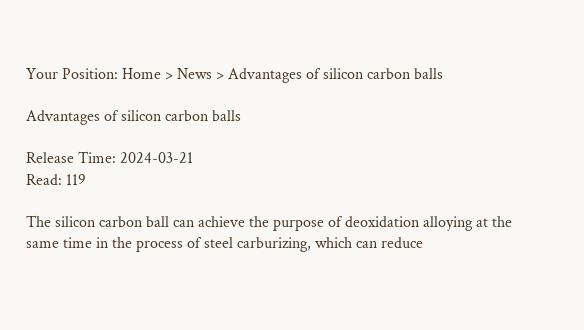Your Position: Home > News > Advantages of silicon carbon balls

Advantages of silicon carbon balls

Release Time: 2024-03-21
Read: 119

The silicon carbon ball can achieve the purpose of deoxidation alloying at the same time in the process of steel carburizing, which can reduce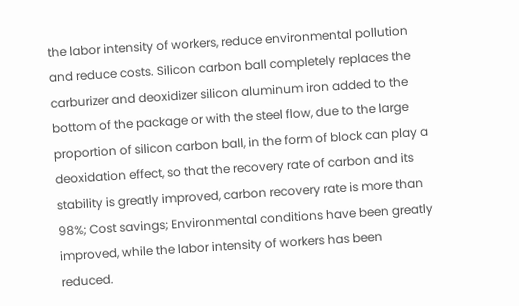the labor intensity of workers, reduce environmental pollution and reduce costs. Silicon carbon ball completely replaces the carburizer and deoxidizer silicon aluminum iron added to the bottom of the package or with the steel flow, due to the large proportion of silicon carbon ball, in the form of block can play a deoxidation effect, so that the recovery rate of carbon and its stability is greatly improved, carbon recovery rate is more than 98%; Cost savings; Environmental conditions have been greatly improved, while the labor intensity of workers has been reduced.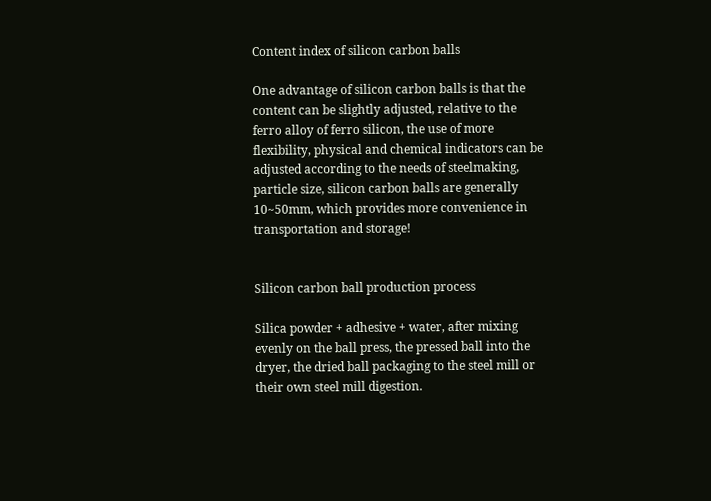Content index of silicon carbon balls

One advantage of silicon carbon balls is that the content can be slightly adjusted, relative to the ferro alloy of ferro silicon, the use of more flexibility, physical and chemical indicators can be adjusted according to the needs of steelmaking, particle size, silicon carbon balls are generally 10~50mm, which provides more convenience in transportation and storage!


Silicon carbon ball production process

Silica powder + adhesive + water, after mixing evenly on the ball press, the pressed ball into the dryer, the dried ball packaging to the steel mill or their own steel mill digestion.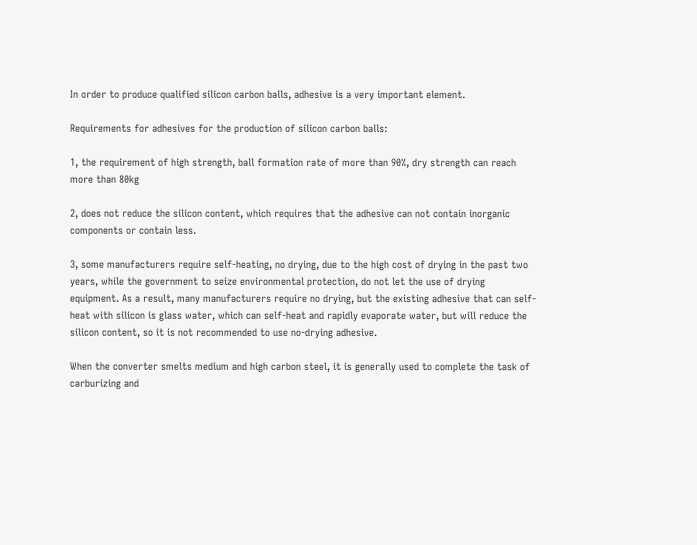In order to produce qualified silicon carbon balls, adhesive is a very important element.

Requirements for adhesives for the production of silicon carbon balls:

1, the requirement of high strength, ball formation rate of more than 90%, dry strength can reach more than 80kg

2, does not reduce the silicon content, which requires that the adhesive can not contain inorganic components or contain less.

3, some manufacturers require self-heating, no drying, due to the high cost of drying in the past two years, while the government to seize environmental protection, do not let the use of drying equipment. As a result, many manufacturers require no drying, but the existing adhesive that can self-heat with silicon is glass water, which can self-heat and rapidly evaporate water, but will reduce the silicon content, so it is not recommended to use no-drying adhesive.

When the converter smelts medium and high carbon steel, it is generally used to complete the task of carburizing and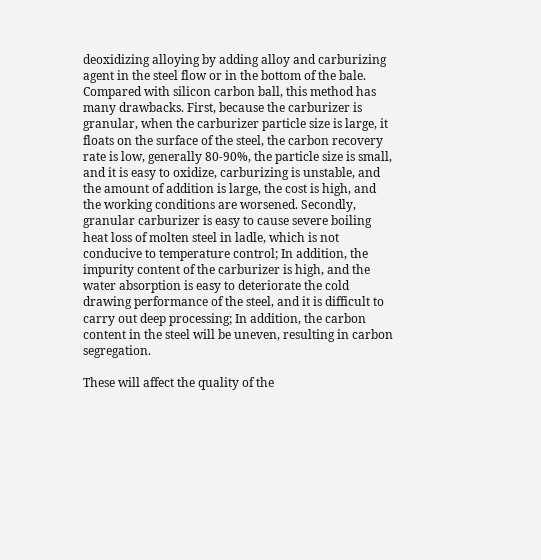deoxidizing alloying by adding alloy and carburizing agent in the steel flow or in the bottom of the bale. Compared with silicon carbon ball, this method has many drawbacks. First, because the carburizer is granular, when the carburizer particle size is large, it floats on the surface of the steel, the carbon recovery rate is low, generally 80-90%, the particle size is small, and it is easy to oxidize, carburizing is unstable, and the amount of addition is large, the cost is high, and the working conditions are worsened. Secondly, granular carburizer is easy to cause severe boiling heat loss of molten steel in ladle, which is not conducive to temperature control; In addition, the impurity content of the carburizer is high, and the water absorption is easy to deteriorate the cold drawing performance of the steel, and it is difficult to carry out deep processing; In addition, the carbon content in the steel will be uneven, resulting in carbon segregation.

These will affect the quality of the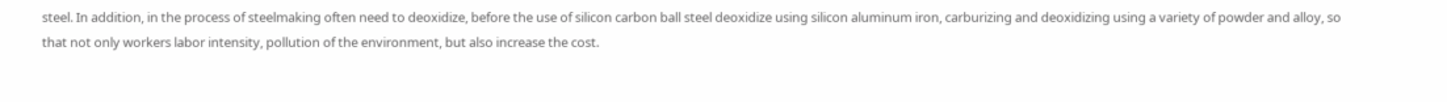steel. In addition, in the process of steelmaking often need to deoxidize, before the use of silicon carbon ball steel deoxidize using silicon aluminum iron, carburizing and deoxidizing using a variety of powder and alloy, so that not only workers labor intensity, pollution of the environment, but also increase the cost.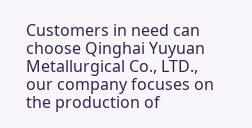Customers in need can choose Qinghai Yuyuan Metallurgical Co., LTD., our company focuses on the production of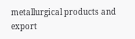metallurgical products and export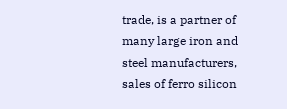trade, is a partner of many large iron and steel manufacturers, sales of ferro silicon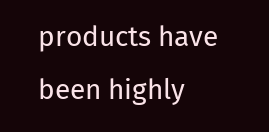products have been highly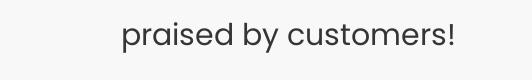praised by customers!